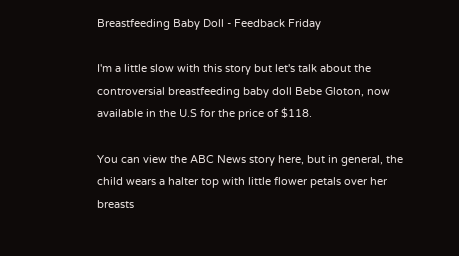Breastfeeding Baby Doll - Feedback Friday

I'm a little slow with this story but let's talk about the controversial breastfeeding baby doll Bebe Gloton, now available in the U.S for the price of $118.

You can view the ABC News story here, but in general, the child wears a halter top with little flower petals over her breasts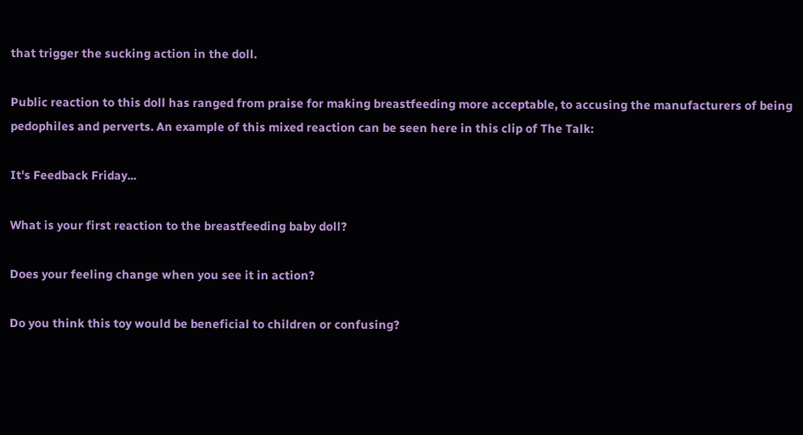that trigger the sucking action in the doll.

Public reaction to this doll has ranged from praise for making breastfeeding more acceptable, to accusing the manufacturers of being pedophiles and perverts. An example of this mixed reaction can be seen here in this clip of The Talk:

It's Feedback Friday...

What is your first reaction to the breastfeeding baby doll?

Does your feeling change when you see it in action?

Do you think this toy would be beneficial to children or confusing?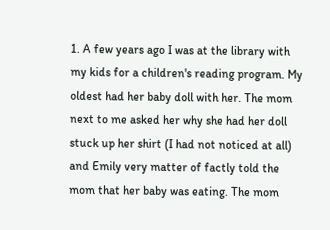1. A few years ago I was at the library with my kids for a children's reading program. My oldest had her baby doll with her. The mom next to me asked her why she had her doll stuck up her shirt (I had not noticed at all) and Emily very matter of factly told the mom that her baby was eating. The mom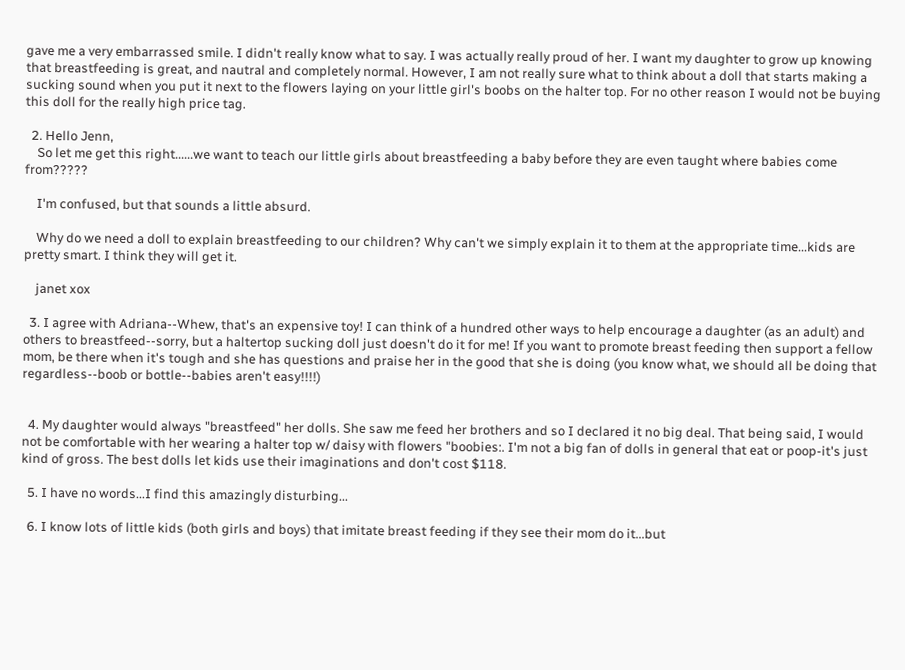gave me a very embarrassed smile. I didn't really know what to say. I was actually really proud of her. I want my daughter to grow up knowing that breastfeeding is great, and nautral and completely normal. However, I am not really sure what to think about a doll that starts making a sucking sound when you put it next to the flowers laying on your little girl's boobs on the halter top. For no other reason I would not be buying this doll for the really high price tag.

  2. Hello Jenn,
    So let me get this right......we want to teach our little girls about breastfeeding a baby before they are even taught where babies come from?????

    I'm confused, but that sounds a little absurd.

    Why do we need a doll to explain breastfeeding to our children? Why can't we simply explain it to them at the appropriate time...kids are pretty smart. I think they will get it.

    janet xox

  3. I agree with Adriana--Whew, that's an expensive toy! I can think of a hundred other ways to help encourage a daughter (as an adult) and others to breastfeed--sorry, but a haltertop sucking doll just doesn't do it for me! If you want to promote breast feeding then support a fellow mom, be there when it's tough and she has questions and praise her in the good that she is doing (you know what, we should all be doing that regardless--boob or bottle--babies aren't easy!!!!)


  4. My daughter would always "breastfeed" her dolls. She saw me feed her brothers and so I declared it no big deal. That being said, I would not be comfortable with her wearing a halter top w/ daisy with flowers "boobies:. I'm not a big fan of dolls in general that eat or poop-it's just kind of gross. The best dolls let kids use their imaginations and don't cost $118.

  5. I have no words...I find this amazingly disturbing...

  6. I know lots of little kids (both girls and boys) that imitate breast feeding if they see their mom do it...but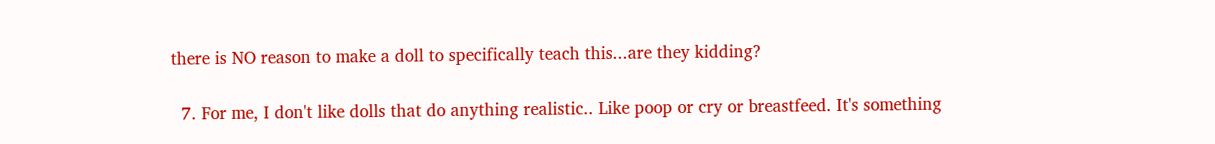there is NO reason to make a doll to specifically teach this...are they kidding?

  7. For me, I don't like dolls that do anything realistic.. Like poop or cry or breastfeed. It's something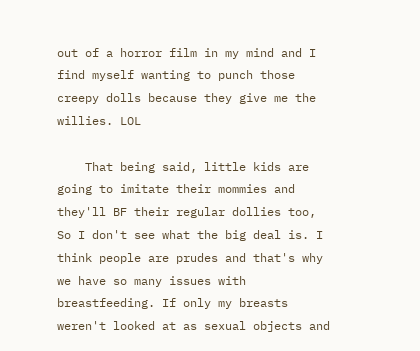out of a horror film in my mind and I find myself wanting to punch those creepy dolls because they give me the willies. LOL

    That being said, little kids are going to imitate their mommies and they'll BF their regular dollies too, So I don't see what the big deal is. I think people are prudes and that's why we have so many issues with breastfeeding. If only my breasts weren't looked at as sexual objects and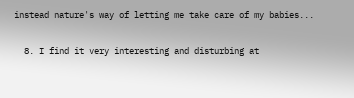instead nature's way of letting me take care of my babies...

  8. I find it very interesting and disturbing at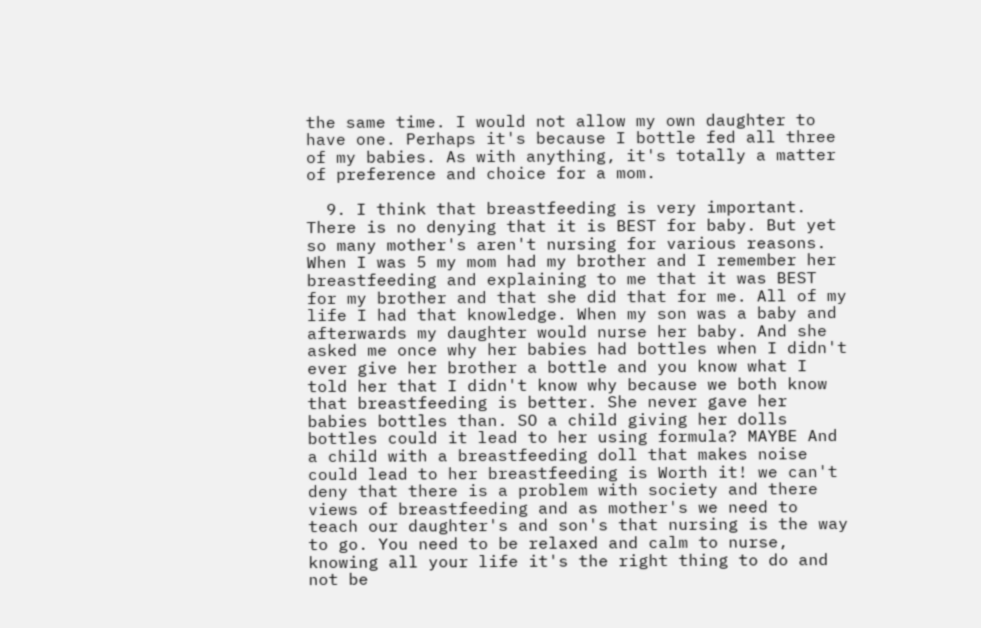the same time. I would not allow my own daughter to have one. Perhaps it's because I bottle fed all three of my babies. As with anything, it's totally a matter of preference and choice for a mom.

  9. I think that breastfeeding is very important. There is no denying that it is BEST for baby. But yet so many mother's aren't nursing for various reasons. When I was 5 my mom had my brother and I remember her breastfeeding and explaining to me that it was BEST for my brother and that she did that for me. All of my life I had that knowledge. When my son was a baby and afterwards my daughter would nurse her baby. And she asked me once why her babies had bottles when I didn't ever give her brother a bottle and you know what I told her that I didn't know why because we both know that breastfeeding is better. She never gave her babies bottles than. SO a child giving her dolls bottles could it lead to her using formula? MAYBE And a child with a breastfeeding doll that makes noise could lead to her breastfeeding is Worth it! we can't deny that there is a problem with society and there views of breastfeeding and as mother's we need to teach our daughter's and son's that nursing is the way to go. You need to be relaxed and calm to nurse, knowing all your life it's the right thing to do and not be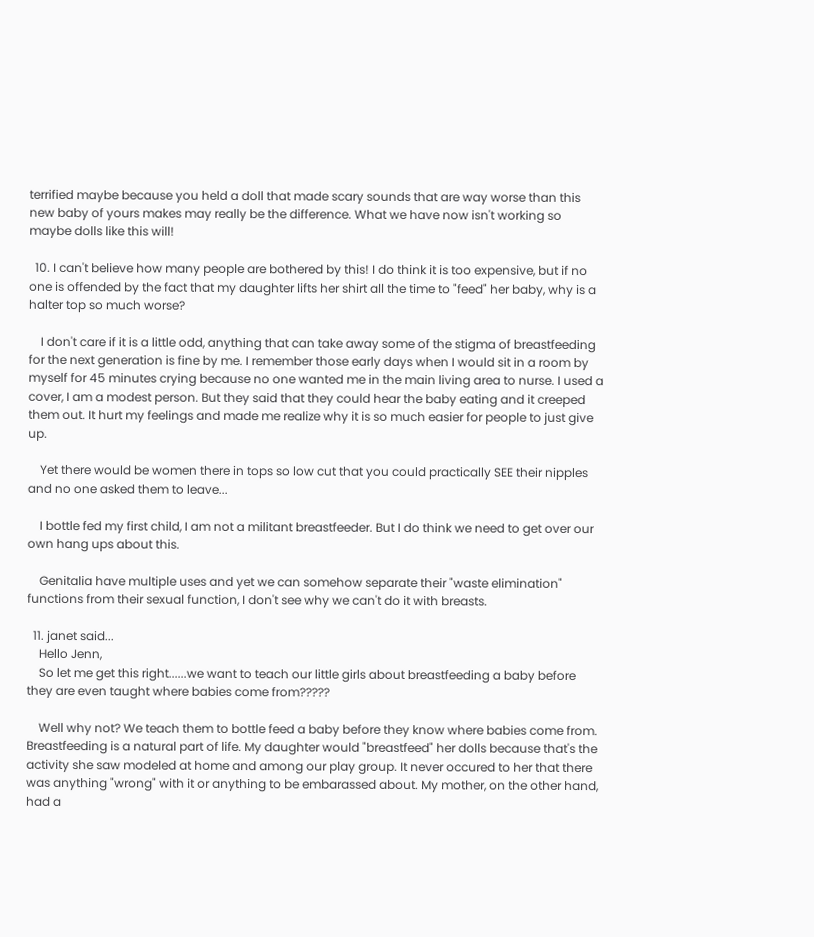terrified maybe because you held a doll that made scary sounds that are way worse than this new baby of yours makes may really be the difference. What we have now isn't working so maybe dolls like this will!

  10. I can't believe how many people are bothered by this! I do think it is too expensive, but if no one is offended by the fact that my daughter lifts her shirt all the time to "feed" her baby, why is a halter top so much worse?

    I don't care if it is a little odd, anything that can take away some of the stigma of breastfeeding for the next generation is fine by me. I remember those early days when I would sit in a room by myself for 45 minutes crying because no one wanted me in the main living area to nurse. I used a cover, I am a modest person. But they said that they could hear the baby eating and it creeped them out. It hurt my feelings and made me realize why it is so much easier for people to just give up.

    Yet there would be women there in tops so low cut that you could practically SEE their nipples and no one asked them to leave...

    I bottle fed my first child, I am not a militant breastfeeder. But I do think we need to get over our own hang ups about this.

    Genitalia have multiple uses and yet we can somehow separate their "waste elimination" functions from their sexual function, I don't see why we can't do it with breasts.

  11. janet said...
    Hello Jenn,
    So let me get this right......we want to teach our little girls about breastfeeding a baby before they are even taught where babies come from?????

    Well why not? We teach them to bottle feed a baby before they know where babies come from. Breastfeeding is a natural part of life. My daughter would "breastfeed" her dolls because that's the activity she saw modeled at home and among our play group. It never occured to her that there was anything "wrong" with it or anything to be embarassed about. My mother, on the other hand, had a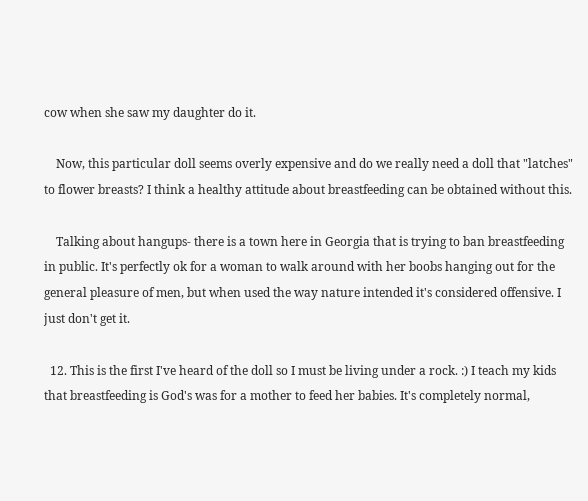cow when she saw my daughter do it.

    Now, this particular doll seems overly expensive and do we really need a doll that "latches" to flower breasts? I think a healthy attitude about breastfeeding can be obtained without this.

    Talking about hangups- there is a town here in Georgia that is trying to ban breastfeeding in public. It's perfectly ok for a woman to walk around with her boobs hanging out for the general pleasure of men, but when used the way nature intended it's considered offensive. I just don't get it.

  12. This is the first I've heard of the doll so I must be living under a rock. :) I teach my kids that breastfeeding is God's was for a mother to feed her babies. It's completely normal,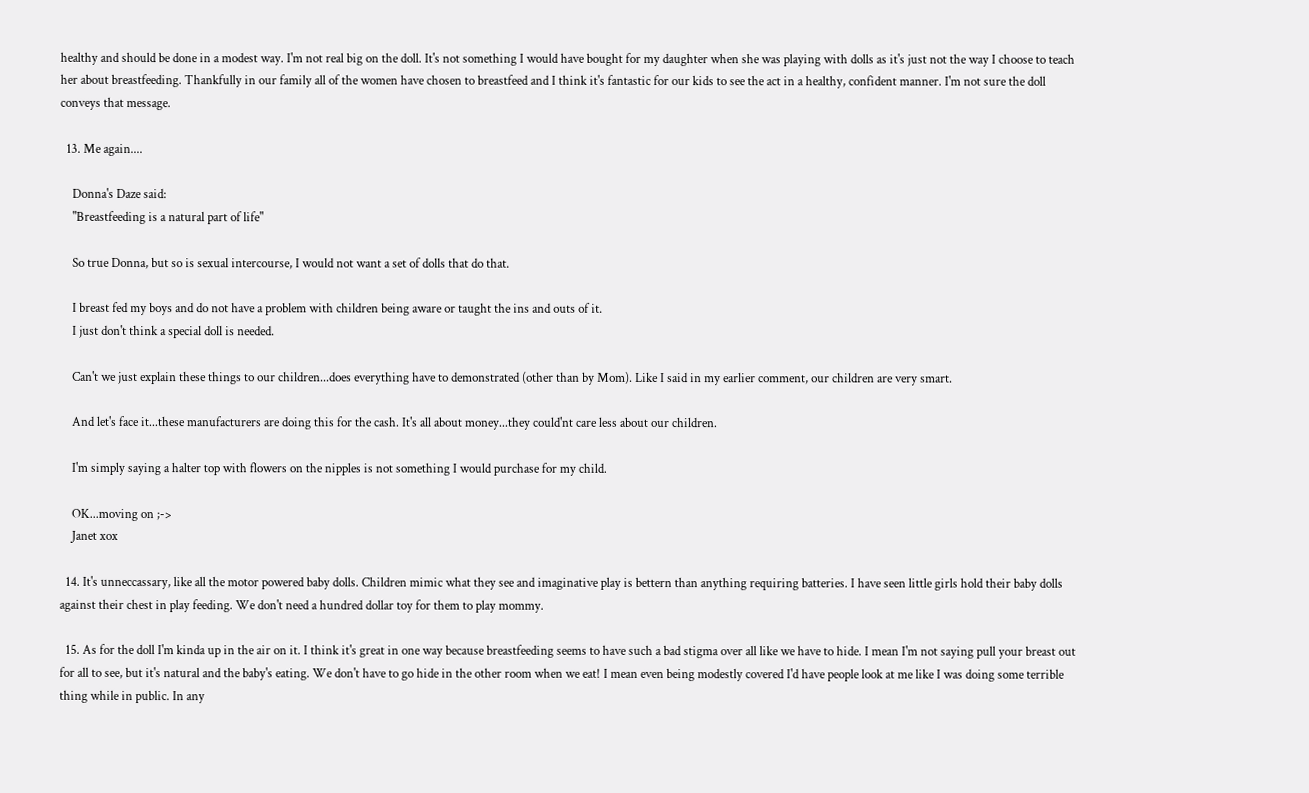healthy and should be done in a modest way. I'm not real big on the doll. It's not something I would have bought for my daughter when she was playing with dolls as it's just not the way I choose to teach her about breastfeeding. Thankfully in our family all of the women have chosen to breastfeed and I think it's fantastic for our kids to see the act in a healthy, confident manner. I'm not sure the doll conveys that message.

  13. Me again....

    Donna's Daze said:
    "Breastfeeding is a natural part of life"

    So true Donna, but so is sexual intercourse, I would not want a set of dolls that do that.

    I breast fed my boys and do not have a problem with children being aware or taught the ins and outs of it.
    I just don't think a special doll is needed.

    Can't we just explain these things to our children...does everything have to demonstrated (other than by Mom). Like I said in my earlier comment, our children are very smart.

    And let's face it...these manufacturers are doing this for the cash. It's all about money...they could'nt care less about our children.

    I'm simply saying a halter top with flowers on the nipples is not something I would purchase for my child.

    OK...moving on ;->
    Janet xox

  14. It's unneccassary, like all the motor powered baby dolls. Children mimic what they see and imaginative play is bettern than anything requiring batteries. I have seen little girls hold their baby dolls against their chest in play feeding. We don't need a hundred dollar toy for them to play mommy.

  15. As for the doll I'm kinda up in the air on it. I think it's great in one way because breastfeeding seems to have such a bad stigma over all like we have to hide. I mean I'm not saying pull your breast out for all to see, but it's natural and the baby's eating. We don't have to go hide in the other room when we eat! I mean even being modestly covered I'd have people look at me like I was doing some terrible thing while in public. In any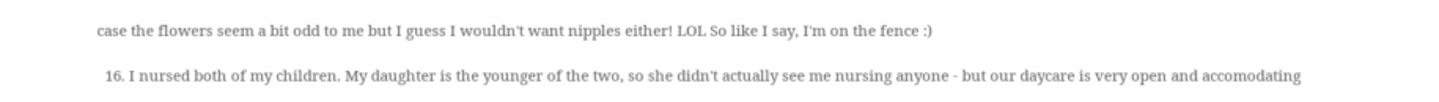case the flowers seem a bit odd to me but I guess I wouldn't want nipples either! LOL So like I say, I'm on the fence :)

  16. I nursed both of my children. My daughter is the younger of the two, so she didn't actually see me nursing anyone - but our daycare is very open and accomodating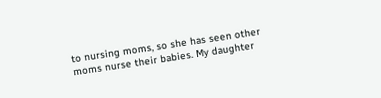to nursing moms, so she has seen other moms nurse their babies. My daughter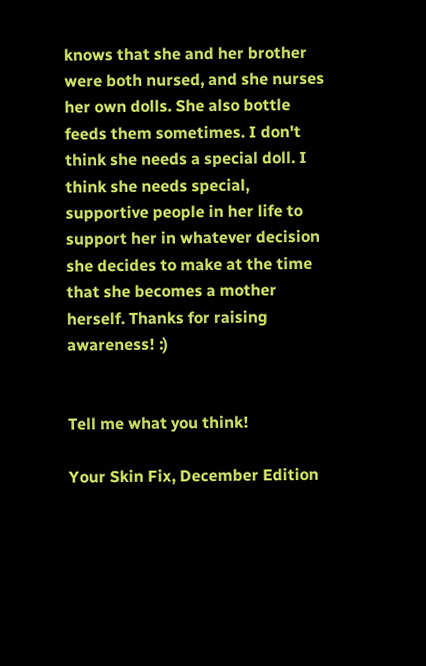knows that she and her brother were both nursed, and she nurses her own dolls. She also bottle feeds them sometimes. I don't think she needs a special doll. I think she needs special, supportive people in her life to support her in whatever decision she decides to make at the time that she becomes a mother herself. Thanks for raising awareness! :)


Tell me what you think!

Your Skin Fix, December Edition